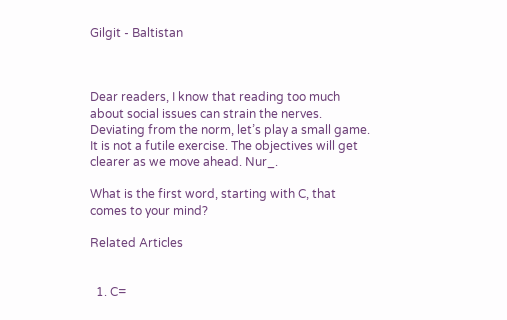Gilgit - Baltistan



Dear readers, I know that reading too much about social issues can strain the nerves. Deviating from the norm, let’s play a small game. It is not a futile exercise. The objectives will get clearer as we move ahead. Nur_.

What is the first word, starting with C, that comes to your mind?

Related Articles


  1. C=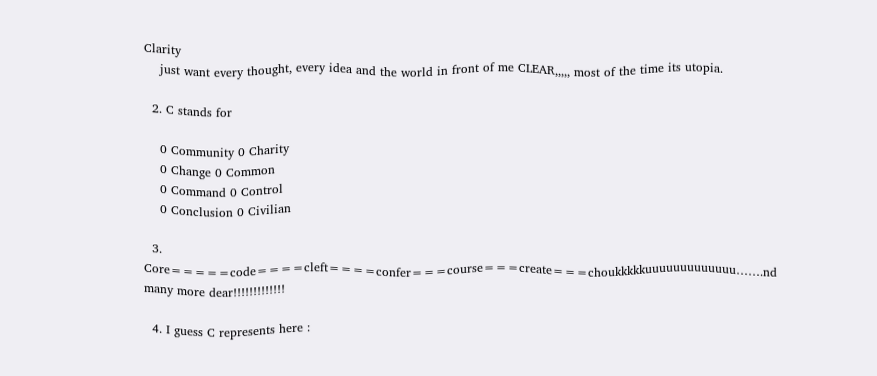Clarity
    just want every thought, every idea and the world in front of me CLEAR,,,,, most of the time its utopia.

  2. C stands for

    0 Community 0 Charity
    0 Change 0 Common
    0 Command 0 Control
    0 Conclusion 0 Civilian

  3. Core=====code====cleft====confer===course===create===choukkkkkuuuuuuuuuuuuu…….nd many more dear!!!!!!!!!!!!!

  4. I guess C represents here :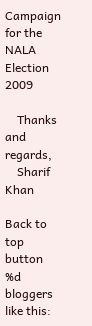Campaign for the NALA Election 2009

    Thanks and regards,
    Sharif Khan

Back to top button
%d bloggers like this: